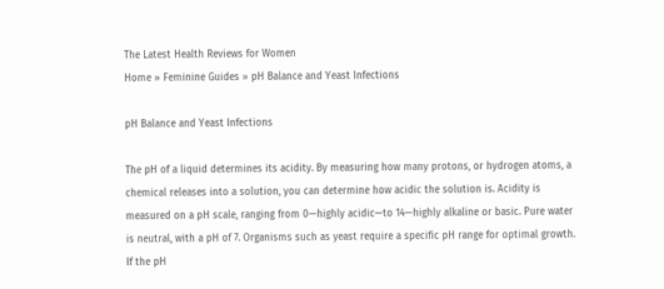The Latest Health Reviews for Women
Home » Feminine Guides » pH Balance and Yeast Infections

pH Balance and Yeast Infections

The pH of a liquid determines its acidity. By measuring how many protons, or hydrogen atoms, a chemical releases into a solution, you can determine how acidic the solution is. Acidity is measured on a pH scale, ranging from 0—highly acidic—to 14—highly alkaline or basic. Pure water is neutral, with a pH of 7. Organisms such as yeast require a specific pH range for optimal growth. If the pH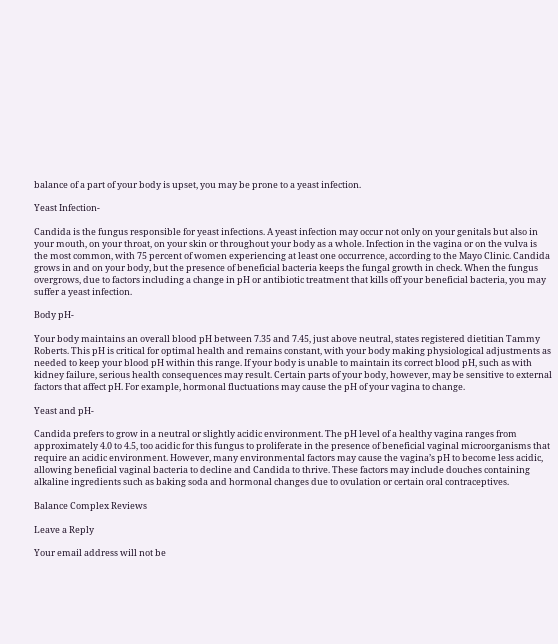balance of a part of your body is upset, you may be prone to a yeast infection.

Yeast Infection-

Candida is the fungus responsible for yeast infections. A yeast infection may occur not only on your genitals but also in your mouth, on your throat, on your skin or throughout your body as a whole. Infection in the vagina or on the vulva is the most common, with 75 percent of women experiencing at least one occurrence, according to the Mayo Clinic. Candida grows in and on your body, but the presence of beneficial bacteria keeps the fungal growth in check. When the fungus overgrows, due to factors including a change in pH or antibiotic treatment that kills off your beneficial bacteria, you may suffer a yeast infection.

Body pH-

Your body maintains an overall blood pH between 7.35 and 7.45, just above neutral, states registered dietitian Tammy Roberts. This pH is critical for optimal health and remains constant, with your body making physiological adjustments as needed to keep your blood pH within this range. If your body is unable to maintain its correct blood pH, such as with kidney failure, serious health consequences may result. Certain parts of your body, however, may be sensitive to external factors that affect pH. For example, hormonal fluctuations may cause the pH of your vagina to change.

Yeast and pH-

Candida prefers to grow in a neutral or slightly acidic environment. The pH level of a healthy vagina ranges from approximately 4.0 to 4.5, too acidic for this fungus to proliferate in the presence of beneficial vaginal microorganisms that require an acidic environment. However, many environmental factors may cause the vagina’s pH to become less acidic, allowing beneficial vaginal bacteria to decline and Candida to thrive. These factors may include douches containing alkaline ingredients such as baking soda and hormonal changes due to ovulation or certain oral contraceptives.

Balance Complex Reviews

Leave a Reply

Your email address will not be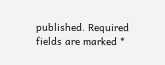published. Required fields are marked *